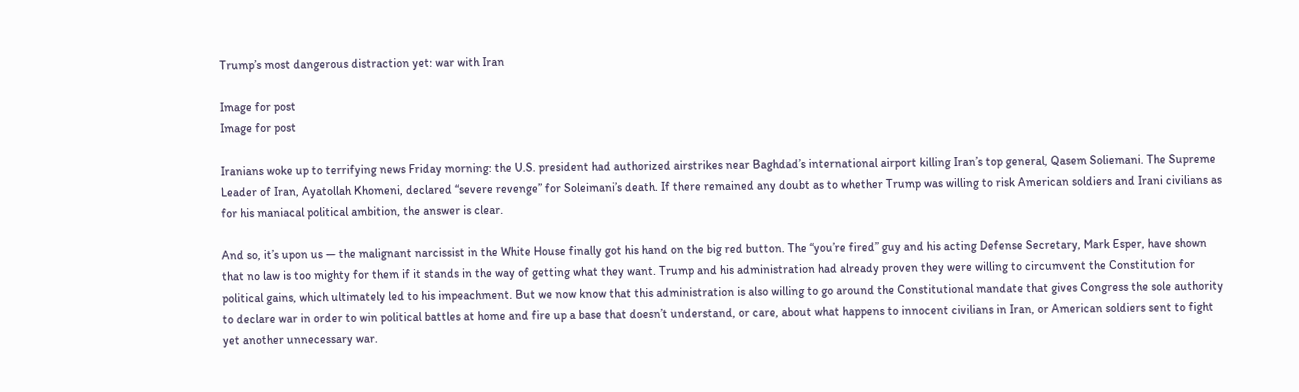Trump’s most dangerous distraction yet: war with Iran

Image for post
Image for post

Iranians woke up to terrifying news Friday morning: the U.S. president had authorized airstrikes near Baghdad’s international airport killing Iran’s top general, Qasem Soliemani. The Supreme Leader of Iran, Ayatollah Khomeni, declared “severe revenge” for Soleimani’s death. If there remained any doubt as to whether Trump was willing to risk American soldiers and Irani civilians as for his maniacal political ambition, the answer is clear.

And so, it’s upon us — the malignant narcissist in the White House finally got his hand on the big red button. The “you’re fired” guy and his acting Defense Secretary, Mark Esper, have shown that no law is too mighty for them if it stands in the way of getting what they want. Trump and his administration had already proven they were willing to circumvent the Constitution for political gains, which ultimately led to his impeachment. But we now know that this administration is also willing to go around the Constitutional mandate that gives Congress the sole authority to declare war in order to win political battles at home and fire up a base that doesn’t understand, or care, about what happens to innocent civilians in Iran, or American soldiers sent to fight yet another unnecessary war.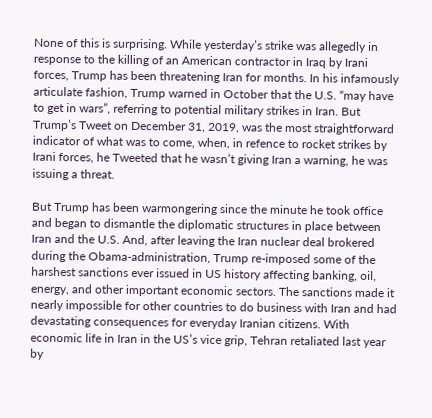None of this is surprising. While yesterday’s strike was allegedly in response to the killing of an American contractor in Iraq by Irani forces, Trump has been threatening Iran for months. In his infamously articulate fashion, Trump warned in October that the U.S. “may have to get in wars”, referring to potential military strikes in Iran. But Trump’s Tweet on December 31, 2019, was the most straightforward indicator of what was to come, when, in refence to rocket strikes by Irani forces, he Tweeted that he wasn’t giving Iran a warning, he was issuing a threat.

But Trump has been warmongering since the minute he took office and began to dismantle the diplomatic structures in place between Iran and the U.S. And, after leaving the Iran nuclear deal brokered during the Obama-administration, Trump re-imposed some of the harshest sanctions ever issued in US history affecting banking, oil, energy, and other important economic sectors. The sanctions made it nearly impossible for other countries to do business with Iran and had devastating consequences for everyday Iranian citizens. With economic life in Iran in the US’s vice grip, Tehran retaliated last year by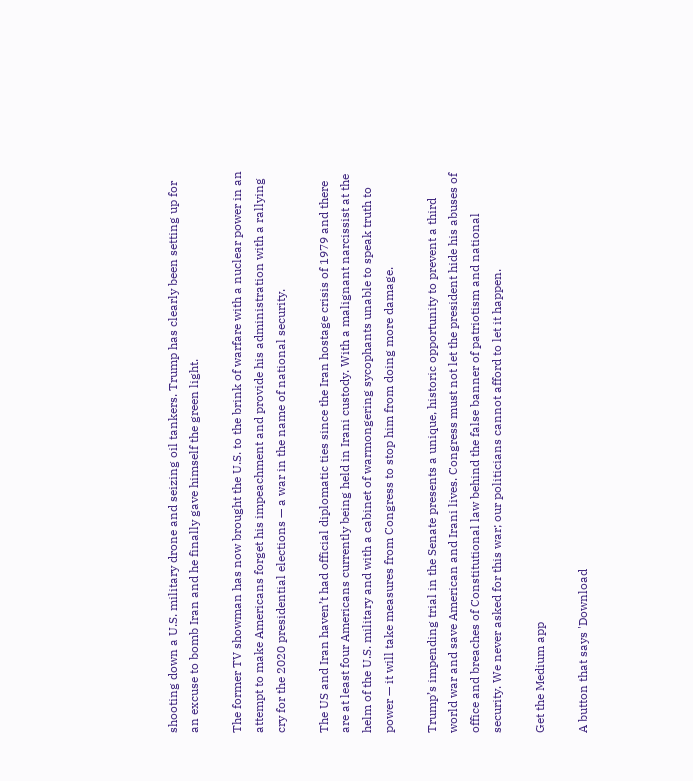shooting down a U.S. military drone and seizing oil tankers. Trump has clearly been setting up for an excuse to bomb Iran and he finally gave himself the green light.

The former TV showman has now brought the U.S. to the brink of warfare with a nuclear power in an attempt to make Americans forget his impeachment and provide his administration with a rallying cry for the 2020 presidential elections — a war in the name of national security.

The US and Iran haven’t had official diplomatic ties since the Iran hostage crisis of 1979 and there are at least four Americans currently being held in Irani custody. With a malignant narcissist at the helm of the U.S. military and with a cabinet of warmongering sycophants unable to speak truth to power — it will take measures from Congress to stop him from doing more damage.

Trump’s impending trial in the Senate presents a unique, historic opportunity to prevent a third world war and save American and Irani lives. Congress must not let the president hide his abuses of office and breaches of Constitutional law behind the false banner of patriotism and national security. We never asked for this war; our politicians cannot afford to let it happen.

Get the Medium app

A button that says 'Download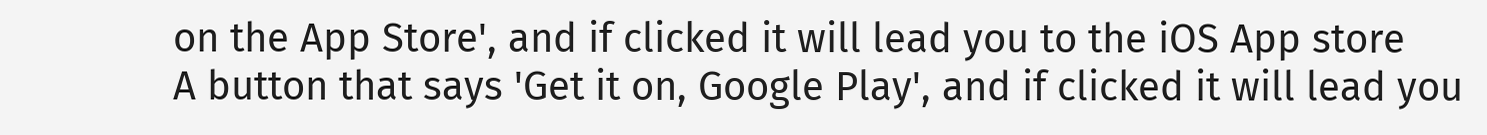on the App Store', and if clicked it will lead you to the iOS App store
A button that says 'Get it on, Google Play', and if clicked it will lead you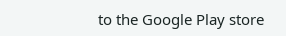to the Google Play store